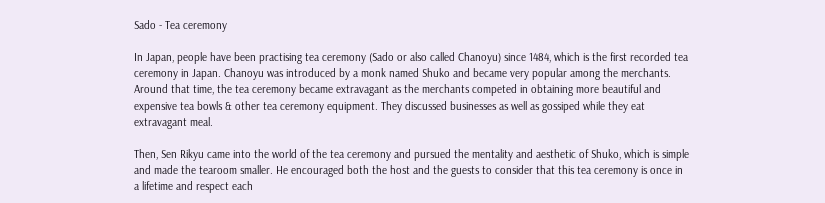Sado - Tea ceremony

In Japan, people have been practising tea ceremony (Sado or also called Chanoyu) since 1484, which is the first recorded tea ceremony in Japan. Chanoyu was introduced by a monk named Shuko and became very popular among the merchants. Around that time, the tea ceremony became extravagant as the merchants competed in obtaining more beautiful and expensive tea bowls & other tea ceremony equipment. They discussed businesses as well as gossiped while they eat extravagant meal.

Then, Sen Rikyu came into the world of the tea ceremony and pursued the mentality and aesthetic of Shuko, which is simple and made the tearoom smaller. He encouraged both the host and the guests to consider that this tea ceremony is once in a lifetime and respect each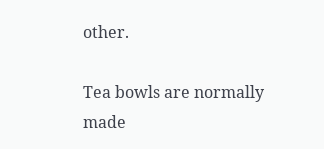other.

Tea bowls are normally made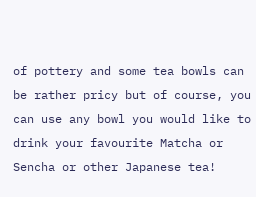of pottery and some tea bowls can be rather pricy but of course, you can use any bowl you would like to drink your favourite Matcha or Sencha or other Japanese tea!